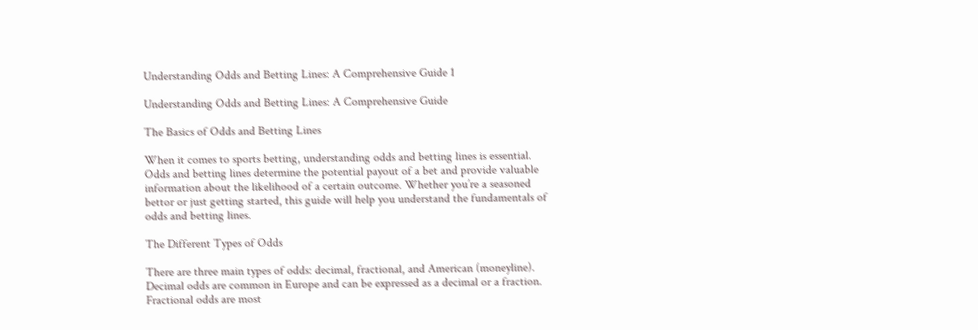Understanding Odds and Betting Lines: A Comprehensive Guide 1

Understanding Odds and Betting Lines: A Comprehensive Guide

The Basics of Odds and Betting Lines

When it comes to sports betting, understanding odds and betting lines is essential. Odds and betting lines determine the potential payout of a bet and provide valuable information about the likelihood of a certain outcome. Whether you’re a seasoned bettor or just getting started, this guide will help you understand the fundamentals of odds and betting lines.

The Different Types of Odds

There are three main types of odds: decimal, fractional, and American (moneyline). Decimal odds are common in Europe and can be expressed as a decimal or a fraction. Fractional odds are most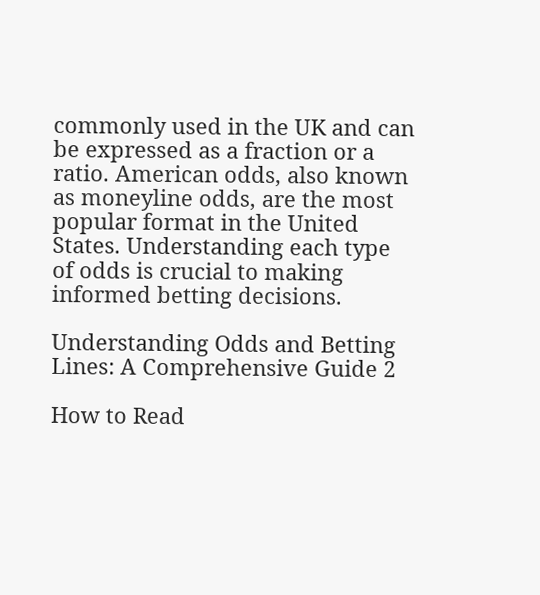commonly used in the UK and can be expressed as a fraction or a ratio. American odds, also known as moneyline odds, are the most popular format in the United States. Understanding each type of odds is crucial to making informed betting decisions.

Understanding Odds and Betting Lines: A Comprehensive Guide 2

How to Read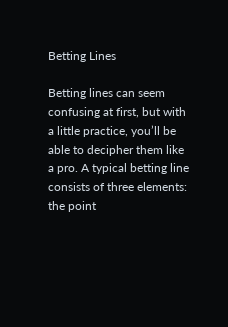Betting Lines

Betting lines can seem confusing at first, but with a little practice, you’ll be able to decipher them like a pro. A typical betting line consists of three elements: the point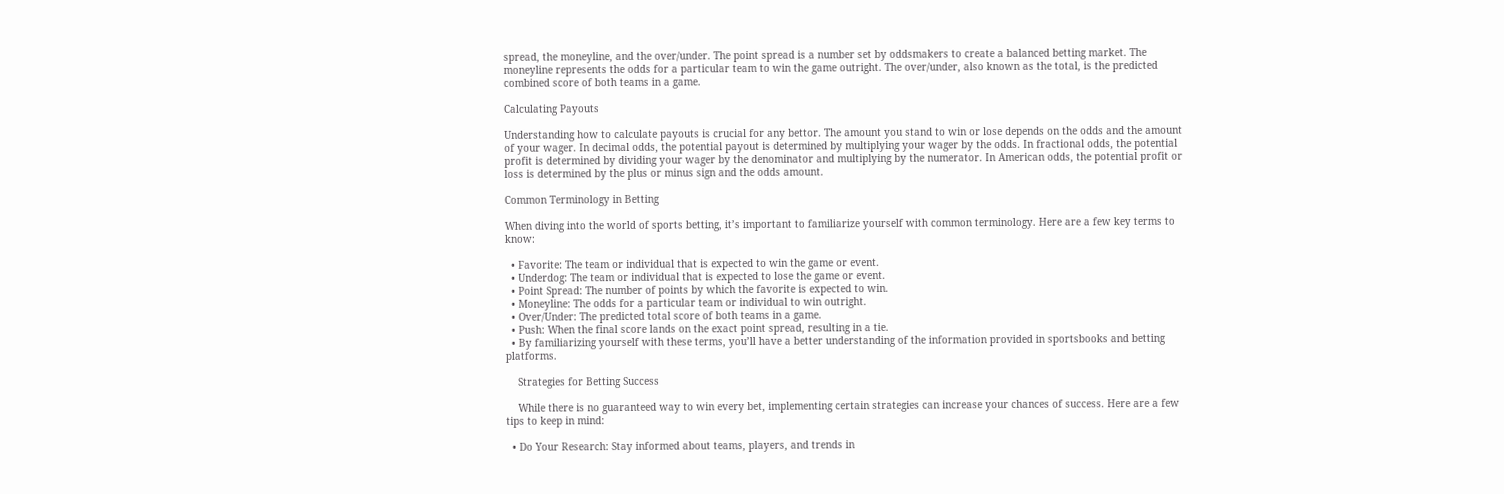spread, the moneyline, and the over/under. The point spread is a number set by oddsmakers to create a balanced betting market. The moneyline represents the odds for a particular team to win the game outright. The over/under, also known as the total, is the predicted combined score of both teams in a game.

Calculating Payouts

Understanding how to calculate payouts is crucial for any bettor. The amount you stand to win or lose depends on the odds and the amount of your wager. In decimal odds, the potential payout is determined by multiplying your wager by the odds. In fractional odds, the potential profit is determined by dividing your wager by the denominator and multiplying by the numerator. In American odds, the potential profit or loss is determined by the plus or minus sign and the odds amount.

Common Terminology in Betting

When diving into the world of sports betting, it’s important to familiarize yourself with common terminology. Here are a few key terms to know:

  • Favorite: The team or individual that is expected to win the game or event.
  • Underdog: The team or individual that is expected to lose the game or event.
  • Point Spread: The number of points by which the favorite is expected to win.
  • Moneyline: The odds for a particular team or individual to win outright.
  • Over/Under: The predicted total score of both teams in a game.
  • Push: When the final score lands on the exact point spread, resulting in a tie.
  • By familiarizing yourself with these terms, you’ll have a better understanding of the information provided in sportsbooks and betting platforms.

    Strategies for Betting Success

    While there is no guaranteed way to win every bet, implementing certain strategies can increase your chances of success. Here are a few tips to keep in mind:

  • Do Your Research: Stay informed about teams, players, and trends in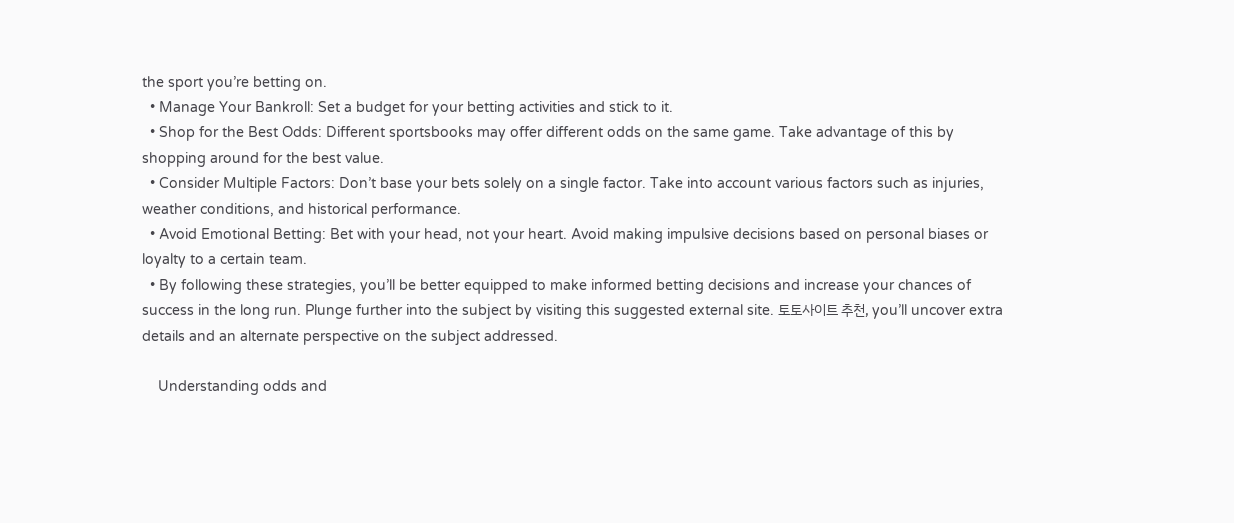the sport you’re betting on.
  • Manage Your Bankroll: Set a budget for your betting activities and stick to it.
  • Shop for the Best Odds: Different sportsbooks may offer different odds on the same game. Take advantage of this by shopping around for the best value.
  • Consider Multiple Factors: Don’t base your bets solely on a single factor. Take into account various factors such as injuries, weather conditions, and historical performance.
  • Avoid Emotional Betting: Bet with your head, not your heart. Avoid making impulsive decisions based on personal biases or loyalty to a certain team.
  • By following these strategies, you’ll be better equipped to make informed betting decisions and increase your chances of success in the long run. Plunge further into the subject by visiting this suggested external site. 토토사이트 추천, you’ll uncover extra details and an alternate perspective on the subject addressed.

    Understanding odds and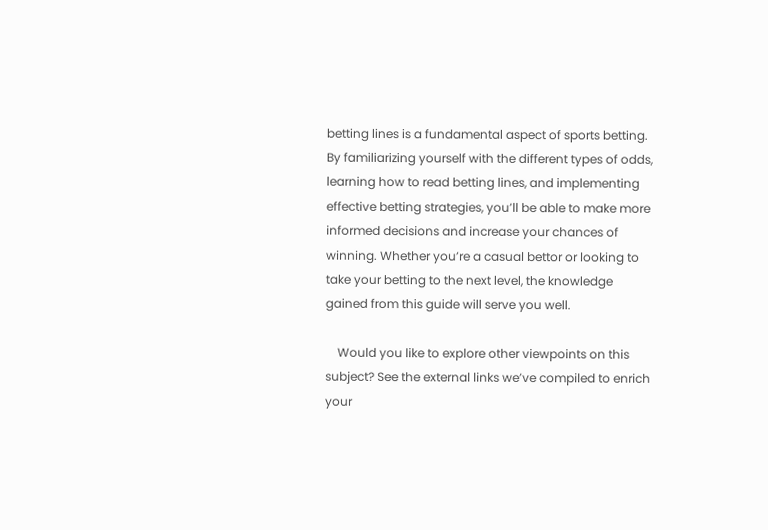betting lines is a fundamental aspect of sports betting. By familiarizing yourself with the different types of odds, learning how to read betting lines, and implementing effective betting strategies, you’ll be able to make more informed decisions and increase your chances of winning. Whether you’re a casual bettor or looking to take your betting to the next level, the knowledge gained from this guide will serve you well.

    Would you like to explore other viewpoints on this subject? See the external links we’ve compiled to enrich your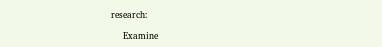research:

    Examine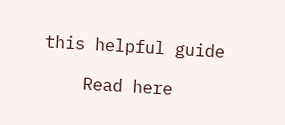this helpful guide

    Read here